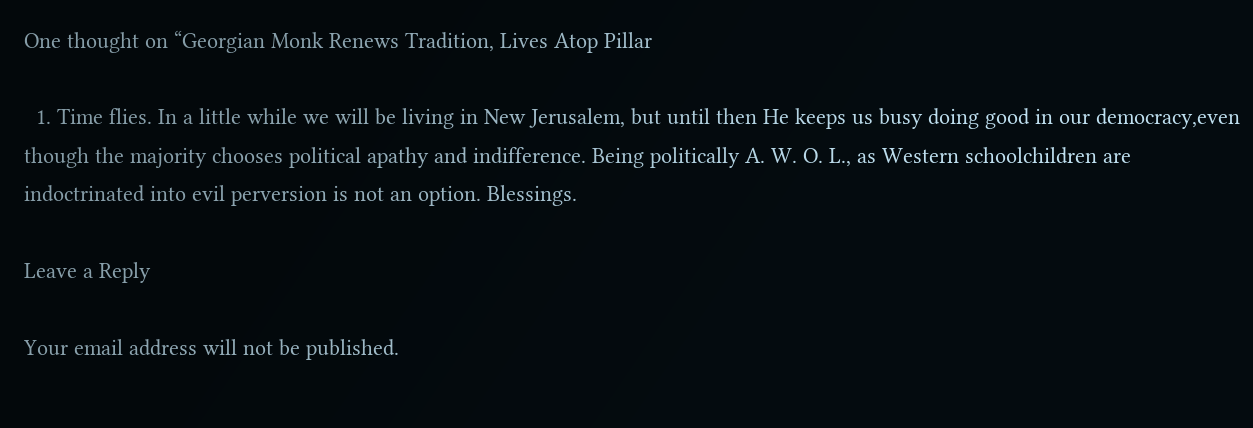One thought on “Georgian Monk Renews Tradition, Lives Atop Pillar

  1. Time flies. In a little while we will be living in New Jerusalem, but until then He keeps us busy doing good in our democracy,even though the majority chooses political apathy and indifference. Being politically A. W. O. L., as Western schoolchildren are indoctrinated into evil perversion is not an option. Blessings.

Leave a Reply

Your email address will not be published.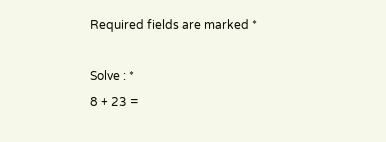Required fields are marked *

Solve : *
8 + 23 =